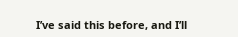I’ve said this before, and I’ll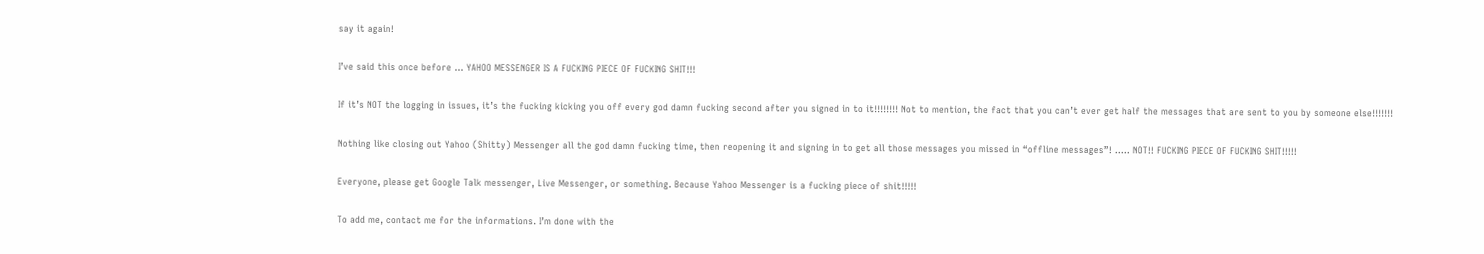say it again!

I’ve said this once before … YAHOO MESSENGER IS A FUCKING PIECE OF FUCKING SHIT!!!

If it’s NOT the logging in issues, it’s the fucking kicking you off every god damn fucking second after you signed in to it!!!!!!!! Not to mention, the fact that you can’t ever get half the messages that are sent to you by someone else!!!!!!!

Nothing like closing out Yahoo (Shitty) Messenger all the god damn fucking time, then reopening it and signing in to get all those messages you missed in “offline messages”! ….. NOT!! FUCKING PIECE OF FUCKING SHIT!!!!!

Everyone, please get Google Talk messenger, Live Messenger, or something. Because Yahoo Messenger is a fucking piece of shit!!!!!

To add me, contact me for the informations. I’m done with the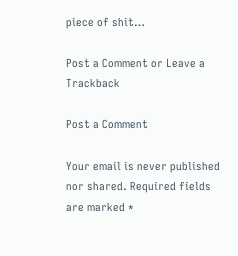piece of shit…

Post a Comment or Leave a Trackback

Post a Comment

Your email is never published nor shared. Required fields are marked *